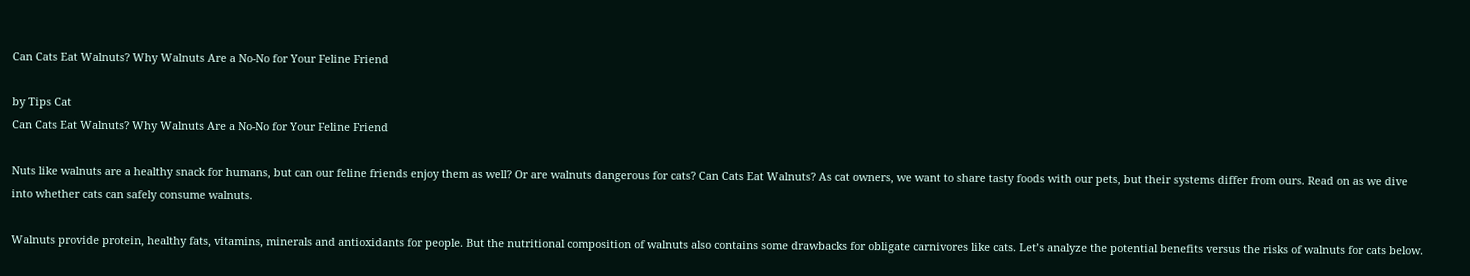Can Cats Eat Walnuts? Why Walnuts Are a No-No for Your Feline Friend

by Tips Cat
Can Cats Eat Walnuts? Why Walnuts Are a No-No for Your Feline Friend

Nuts like walnuts are a healthy snack for humans, but can our feline friends enjoy them as well? Or are walnuts dangerous for cats? Can Cats Eat Walnuts? As cat owners, we want to share tasty foods with our pets, but their systems differ from ours. Read on as we dive into whether cats can safely consume walnuts.

Walnuts provide protein, healthy fats, vitamins, minerals and antioxidants for people. But the nutritional composition of walnuts also contains some drawbacks for obligate carnivores like cats. Let’s analyze the potential benefits versus the risks of walnuts for cats below.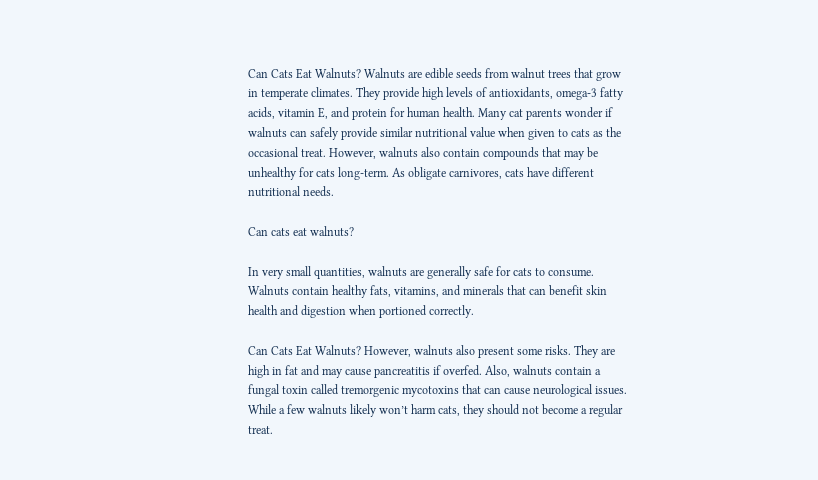Can Cats Eat Walnuts? Walnuts are edible seeds from walnut trees that grow in temperate climates. They provide high levels of antioxidants, omega-3 fatty acids, vitamin E, and protein for human health. Many cat parents wonder if walnuts can safely provide similar nutritional value when given to cats as the occasional treat. However, walnuts also contain compounds that may be unhealthy for cats long-term. As obligate carnivores, cats have different nutritional needs.

Can cats eat walnuts?

In very small quantities, walnuts are generally safe for cats to consume. Walnuts contain healthy fats, vitamins, and minerals that can benefit skin health and digestion when portioned correctly.

Can Cats Eat Walnuts? However, walnuts also present some risks. They are high in fat and may cause pancreatitis if overfed. Also, walnuts contain a fungal toxin called tremorgenic mycotoxins that can cause neurological issues. While a few walnuts likely won’t harm cats, they should not become a regular treat.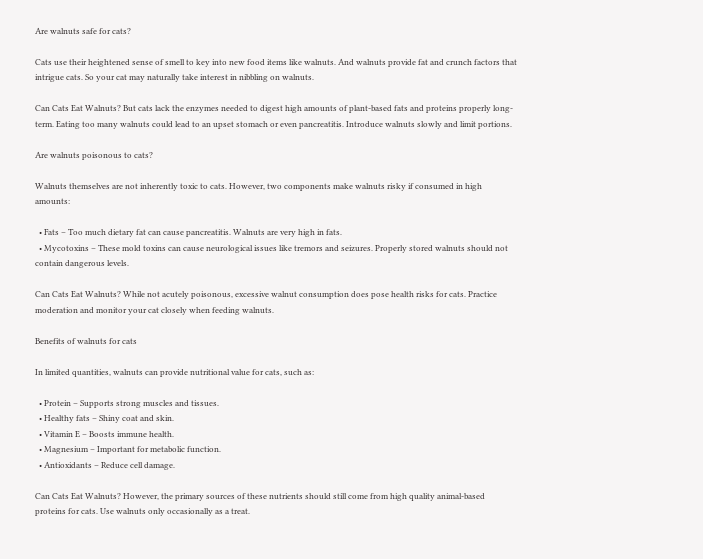Are walnuts safe for cats?

Cats use their heightened sense of smell to key into new food items like walnuts. And walnuts provide fat and crunch factors that intrigue cats. So your cat may naturally take interest in nibbling on walnuts.

Can Cats Eat Walnuts? But cats lack the enzymes needed to digest high amounts of plant-based fats and proteins properly long-term. Eating too many walnuts could lead to an upset stomach or even pancreatitis. Introduce walnuts slowly and limit portions.

Are walnuts poisonous to cats?

Walnuts themselves are not inherently toxic to cats. However, two components make walnuts risky if consumed in high amounts:

  • Fats – Too much dietary fat can cause pancreatitis. Walnuts are very high in fats.
  • Mycotoxins – These mold toxins can cause neurological issues like tremors and seizures. Properly stored walnuts should not contain dangerous levels.

Can Cats Eat Walnuts? While not acutely poisonous, excessive walnut consumption does pose health risks for cats. Practice moderation and monitor your cat closely when feeding walnuts.

Benefits of walnuts for cats

In limited quantities, walnuts can provide nutritional value for cats, such as:

  • Protein – Supports strong muscles and tissues.
  • Healthy fats – Shiny coat and skin.
  • Vitamin E – Boosts immune health.
  • Magnesium – Important for metabolic function.
  • Antioxidants – Reduce cell damage.

Can Cats Eat Walnuts? However, the primary sources of these nutrients should still come from high quality animal-based proteins for cats. Use walnuts only occasionally as a treat.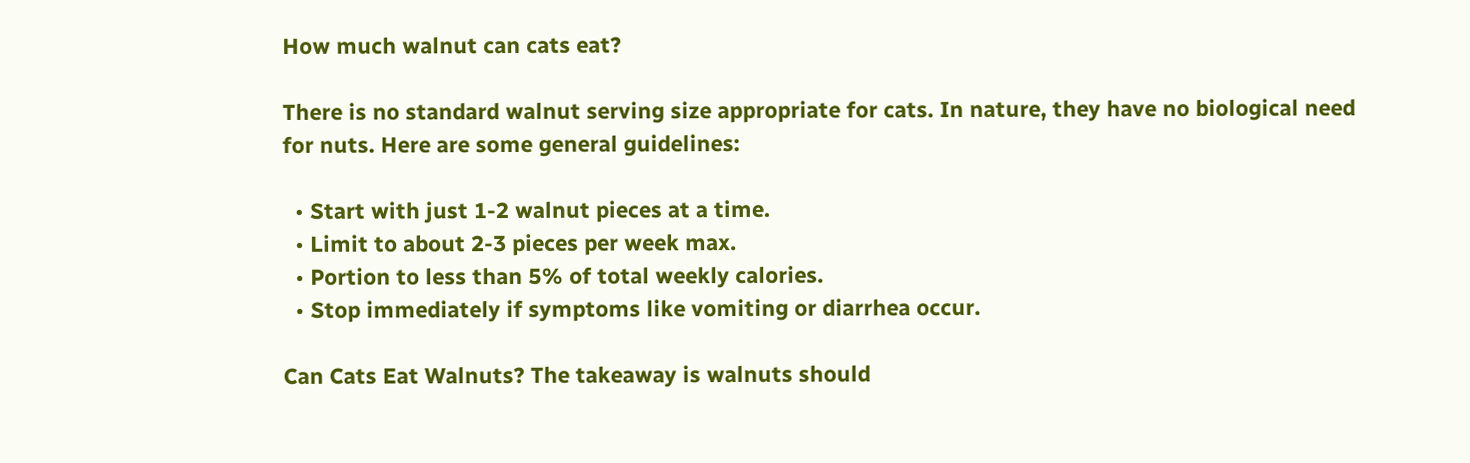How much walnut can cats eat?

There is no standard walnut serving size appropriate for cats. In nature, they have no biological need for nuts. Here are some general guidelines:

  • Start with just 1-2 walnut pieces at a time.
  • Limit to about 2-3 pieces per week max.
  • Portion to less than 5% of total weekly calories.
  • Stop immediately if symptoms like vomiting or diarrhea occur.

Can Cats Eat Walnuts? The takeaway is walnuts should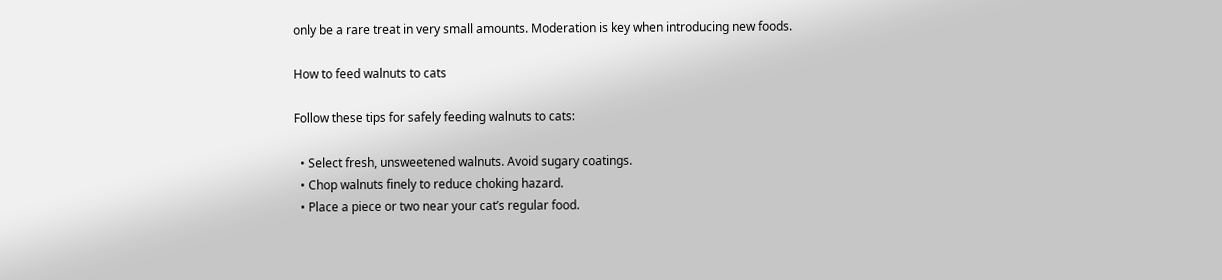only be a rare treat in very small amounts. Moderation is key when introducing new foods.

How to feed walnuts to cats

Follow these tips for safely feeding walnuts to cats:

  • Select fresh, unsweetened walnuts. Avoid sugary coatings.
  • Chop walnuts finely to reduce choking hazard.
  • Place a piece or two near your cat’s regular food.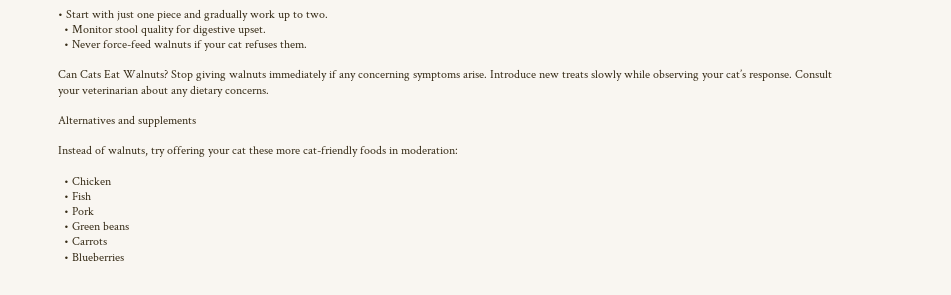• Start with just one piece and gradually work up to two.
  • Monitor stool quality for digestive upset.
  • Never force-feed walnuts if your cat refuses them.

Can Cats Eat Walnuts? Stop giving walnuts immediately if any concerning symptoms arise. Introduce new treats slowly while observing your cat’s response. Consult your veterinarian about any dietary concerns.

Alternatives and supplements

Instead of walnuts, try offering your cat these more cat-friendly foods in moderation:

  • Chicken
  • Fish
  • Pork
  • Green beans
  • Carrots
  • Blueberries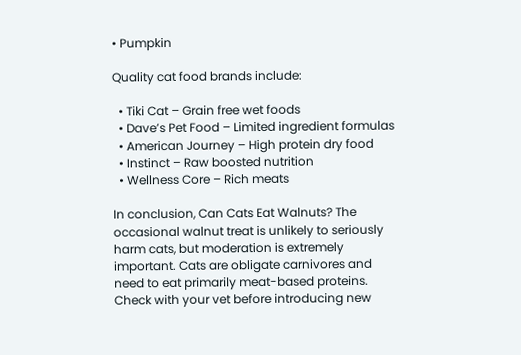• Pumpkin

Quality cat food brands include:

  • Tiki Cat – Grain free wet foods
  • Dave’s Pet Food – Limited ingredient formulas
  • American Journey – High protein dry food
  • Instinct – Raw boosted nutrition
  • Wellness Core – Rich meats

In conclusion, Can Cats Eat Walnuts? The occasional walnut treat is unlikely to seriously harm cats, but moderation is extremely important. Cats are obligate carnivores and need to eat primarily meat-based proteins. Check with your vet before introducing new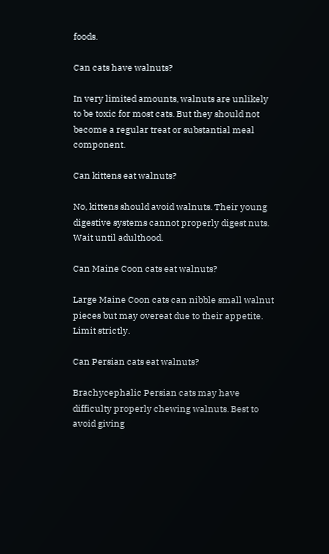foods.

Can cats have walnuts?

In very limited amounts, walnuts are unlikely to be toxic for most cats. But they should not become a regular treat or substantial meal component.

Can kittens eat walnuts?

No, kittens should avoid walnuts. Their young digestive systems cannot properly digest nuts. Wait until adulthood.

Can Maine Coon cats eat walnuts?

Large Maine Coon cats can nibble small walnut pieces but may overeat due to their appetite. Limit strictly.

Can Persian cats eat walnuts?

Brachycephalic Persian cats may have difficulty properly chewing walnuts. Best to avoid giving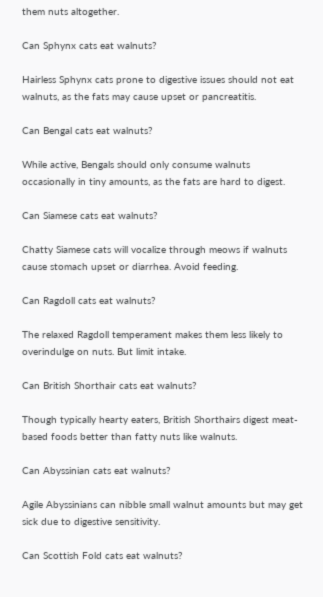them nuts altogether.

Can Sphynx cats eat walnuts?

Hairless Sphynx cats prone to digestive issues should not eat walnuts, as the fats may cause upset or pancreatitis.

Can Bengal cats eat walnuts?

While active, Bengals should only consume walnuts occasionally in tiny amounts, as the fats are hard to digest.

Can Siamese cats eat walnuts?

Chatty Siamese cats will vocalize through meows if walnuts cause stomach upset or diarrhea. Avoid feeding.

Can Ragdoll cats eat walnuts?

The relaxed Ragdoll temperament makes them less likely to overindulge on nuts. But limit intake.

Can British Shorthair cats eat walnuts?

Though typically hearty eaters, British Shorthairs digest meat-based foods better than fatty nuts like walnuts.

Can Abyssinian cats eat walnuts?

Agile Abyssinians can nibble small walnut amounts but may get sick due to digestive sensitivity.

Can Scottish Fold cats eat walnuts?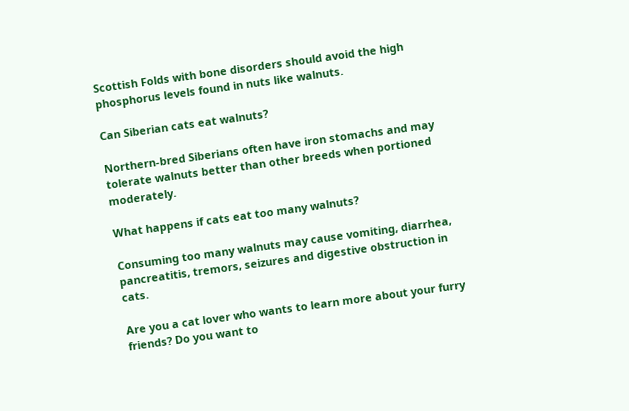Scottish Folds with bone disorders should avoid the high phosphorus levels found in nuts like walnuts.

Can Siberian cats eat walnuts?

Northern-bred Siberians often have iron stomachs and may tolerate walnuts better than other breeds when portioned moderately.

What happens if cats eat too many walnuts?

Consuming too many walnuts may cause vomiting, diarrhea, pancreatitis, tremors, seizures and digestive obstruction in cats.

Are you a cat lover who wants to learn more about your furry friends? Do you want to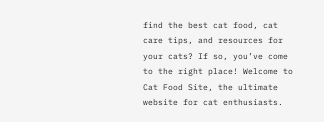find the best cat food, cat care tips, and resources for your cats? If so, you’ve come to the right place! Welcome to Cat Food Site, the ultimate website for cat enthusiasts.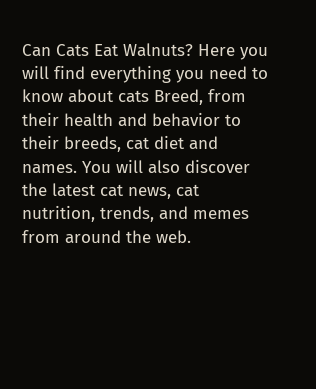Can Cats Eat Walnuts? Here you will find everything you need to know about cats Breed, from their health and behavior to their breeds, cat diet and names. You will also discover the latest cat news, cat nutrition, trends, and memes from around the web.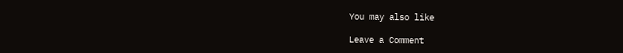You may also like

Leave a Comment